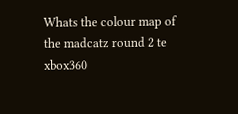Whats the colour map of the madcatz round 2 te xbox360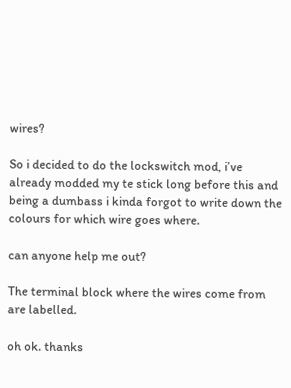wires?

So i decided to do the lockswitch mod, i’ve already modded my te stick long before this and being a dumbass i kinda forgot to write down the colours for which wire goes where.

can anyone help me out?

The terminal block where the wires come from are labelled.

oh ok. thanks